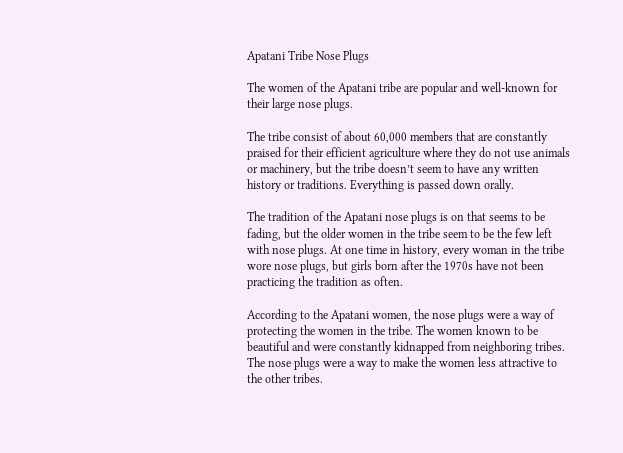Apatani Tribe Nose Plugs

The women of the Apatani tribe are popular and well-known for their large nose plugs.

The tribe consist of about 60,000 members that are constantly praised for their efficient agriculture where they do not use animals or machinery, but the tribe doesn’t seem to have any written history or traditions. Everything is passed down orally.

The tradition of the Apatani nose plugs is on that seems to be fading, but the older women in the tribe seem to be the few left with nose plugs. At one time in history, every woman in the tribe wore nose plugs, but girls born after the 1970s have not been practicing the tradition as often.

According to the Apatani women, the nose plugs were a way of protecting the women in the tribe. The women known to be beautiful and were constantly kidnapped from neighboring tribes. The nose plugs were a way to make the women less attractive to the other tribes.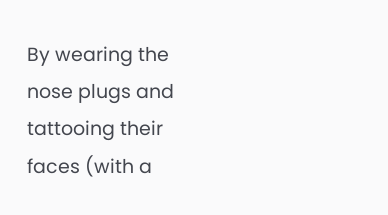By wearing the nose plugs and tattooing their faces (with a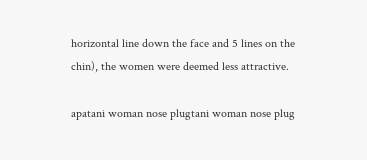horizontal line down the face and 5 lines on the chin), the women were deemed less attractive.

apatani woman nose plugtani woman nose plug